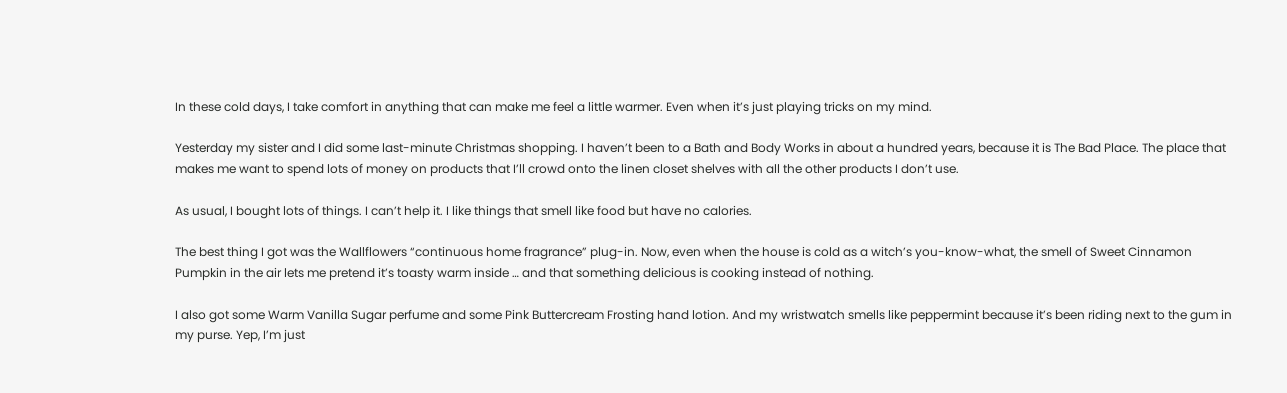In these cold days, I take comfort in anything that can make me feel a little warmer. Even when it’s just playing tricks on my mind.

Yesterday my sister and I did some last-minute Christmas shopping. I haven’t been to a Bath and Body Works in about a hundred years, because it is The Bad Place. The place that makes me want to spend lots of money on products that I’ll crowd onto the linen closet shelves with all the other products I don’t use.

As usual, I bought lots of things. I can’t help it. I like things that smell like food but have no calories.

The best thing I got was the Wallflowers “continuous home fragrance” plug-in. Now, even when the house is cold as a witch’s you-know-what, the smell of Sweet Cinnamon Pumpkin in the air lets me pretend it’s toasty warm inside … and that something delicious is cooking instead of nothing.

I also got some Warm Vanilla Sugar perfume and some Pink Buttercream Frosting hand lotion. And my wristwatch smells like peppermint because it’s been riding next to the gum in my purse. Yep, I’m just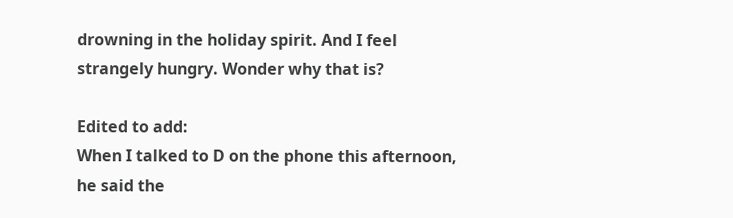drowning in the holiday spirit. And I feel strangely hungry. Wonder why that is?

Edited to add:
When I talked to D on the phone this afternoon, he said the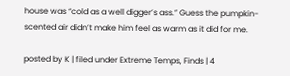house was “cold as a well digger’s ass.” Guess the pumpkin-scented air didn’t make him feel as warm as it did for me.

posted by K | filed under Extreme Temps, Finds | 4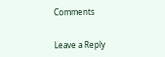Comments


Leave a Reply